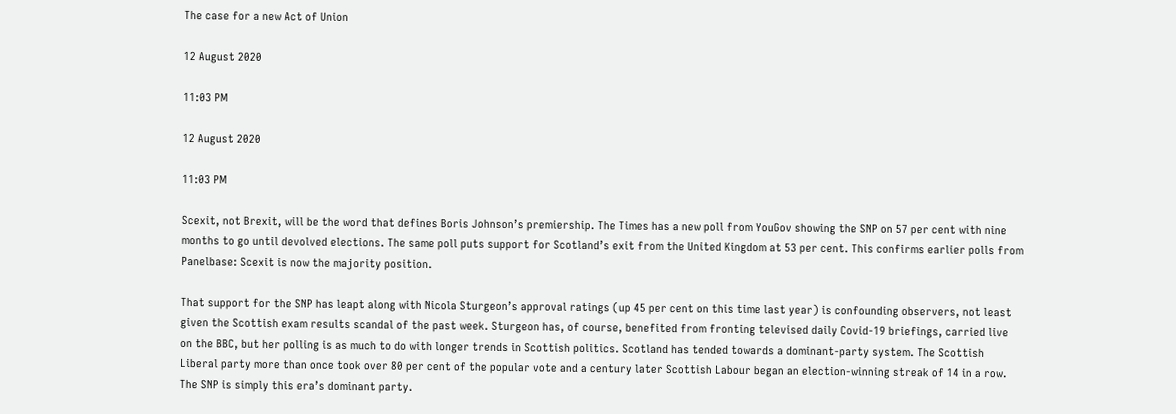The case for a new Act of Union

12 August 2020

11:03 PM

12 August 2020

11:03 PM

Scexit, not Brexit, will be the word that defines Boris Johnson’s premiership. The Times has a new poll from YouGov showing the SNP on 57 per cent with nine months to go until devolved elections. The same poll puts support for Scotland’s exit from the United Kingdom at 53 per cent. This confirms earlier polls from Panelbase: Scexit is now the majority position.

That support for the SNP has leapt along with Nicola Sturgeon’s approval ratings (up 45 per cent on this time last year) is confounding observers, not least given the Scottish exam results scandal of the past week. Sturgeon has, of course, benefited from fronting televised daily Covid-19 briefings, carried live on the BBC, but her polling is as much to do with longer trends in Scottish politics. Scotland has tended towards a dominant-party system. The Scottish Liberal party more than once took over 80 per cent of the popular vote and a century later Scottish Labour began an election-winning streak of 14 in a row. The SNP is simply this era’s dominant party.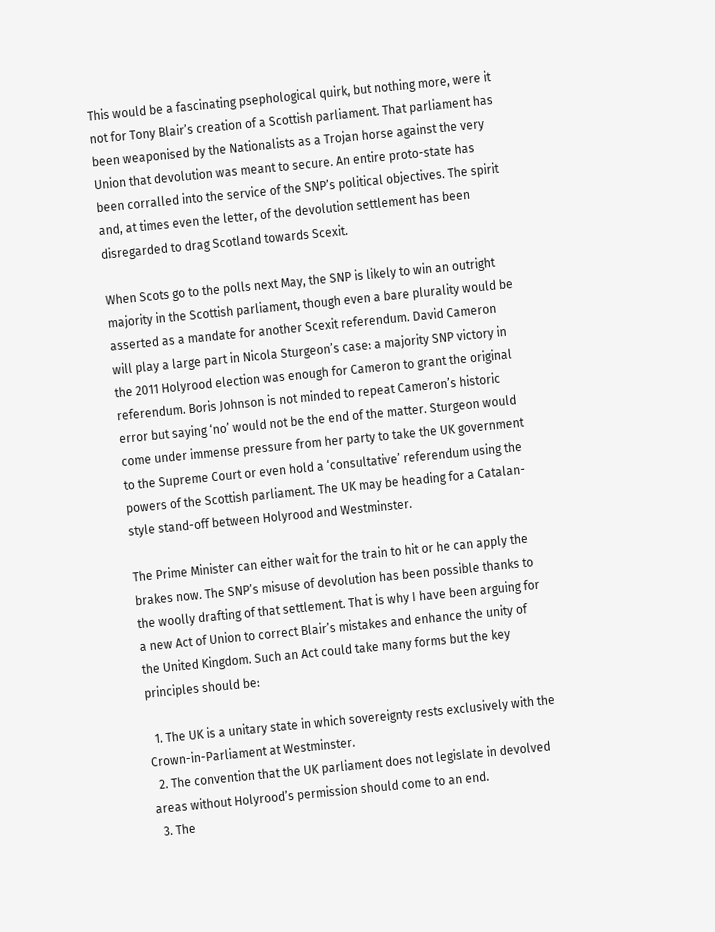This would be a fascinating psephological quirk, but nothing more, were it not for Tony Blair’s creation of a Scottish parliament. That parliament has been weaponised by the Nationalists as a Trojan horse against the very Union that devolution was meant to secure. An entire proto-state has been corralled into the service of the SNP’s political objectives. The spirit and, at times even the letter, of the devolution settlement has been disregarded to drag Scotland towards Scexit.

When Scots go to the polls next May, the SNP is likely to win an outright majority in the Scottish parliament, though even a bare plurality would be asserted as a mandate for another Scexit referendum. David Cameron will play a large part in Nicola Sturgeon’s case: a majority SNP victory in the 2011 Holyrood election was enough for Cameron to grant the original referendum. Boris Johnson is not minded to repeat Cameron’s historic error but saying ‘no’ would not be the end of the matter. Sturgeon would come under immense pressure from her party to take the UK government to the Supreme Court or even hold a ‘consultative’ referendum using the powers of the Scottish parliament. The UK may be heading for a Catalan-style stand-off between Holyrood and Westminster.

The Prime Minister can either wait for the train to hit or he can apply the brakes now. The SNP’s misuse of devolution has been possible thanks to the woolly drafting of that settlement. That is why I have been arguing for a new Act of Union to correct Blair’s mistakes and enhance the unity of the United Kingdom. Such an Act could take many forms but the key principles should be:

  1. The UK is a unitary state in which sovereignty rests exclusively with the Crown-in-Parliament at Westminster.
  2. The convention that the UK parliament does not legislate in devolved areas without Holyrood’s permission should come to an end.
  3. The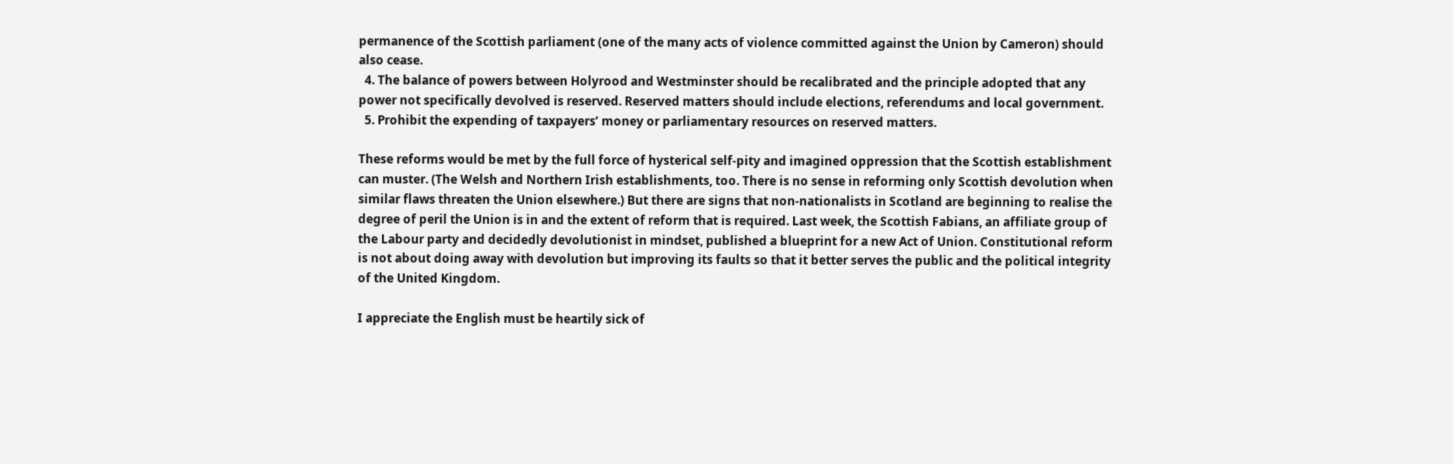permanence of the Scottish parliament (one of the many acts of violence committed against the Union by Cameron) should also cease.
  4. The balance of powers between Holyrood and Westminster should be recalibrated and the principle adopted that any power not specifically devolved is reserved. Reserved matters should include elections, referendums and local government.
  5. Prohibit the expending of taxpayers’ money or parliamentary resources on reserved matters.

These reforms would be met by the full force of hysterical self-pity and imagined oppression that the Scottish establishment can muster. (The Welsh and Northern Irish establishments, too. There is no sense in reforming only Scottish devolution when similar flaws threaten the Union elsewhere.) But there are signs that non-nationalists in Scotland are beginning to realise the degree of peril the Union is in and the extent of reform that is required. Last week, the Scottish Fabians, an affiliate group of the Labour party and decidedly devolutionist in mindset, published a blueprint for a new Act of Union. Constitutional reform is not about doing away with devolution but improving its faults so that it better serves the public and the political integrity of the United Kingdom.

I appreciate the English must be heartily sick of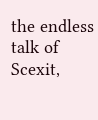the endless talk of Scexit,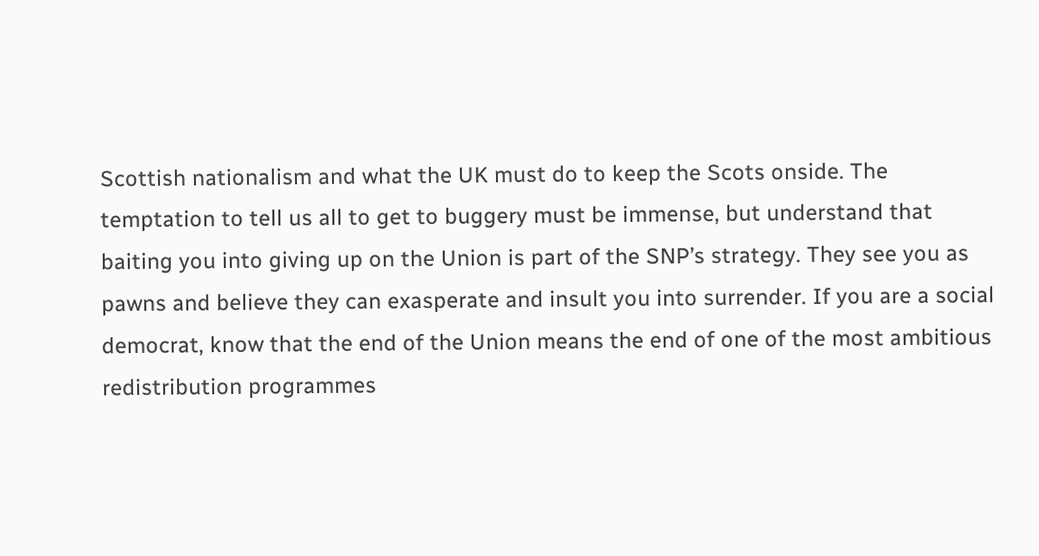Scottish nationalism and what the UK must do to keep the Scots onside. The temptation to tell us all to get to buggery must be immense, but understand that baiting you into giving up on the Union is part of the SNP’s strategy. They see you as pawns and believe they can exasperate and insult you into surrender. If you are a social democrat, know that the end of the Union means the end of one of the most ambitious redistribution programmes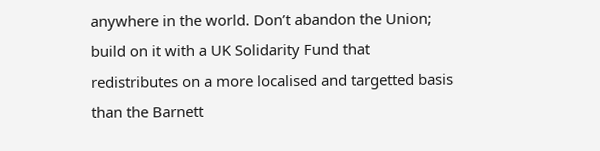anywhere in the world. Don’t abandon the Union; build on it with a UK Solidarity Fund that redistributes on a more localised and targetted basis than the Barnett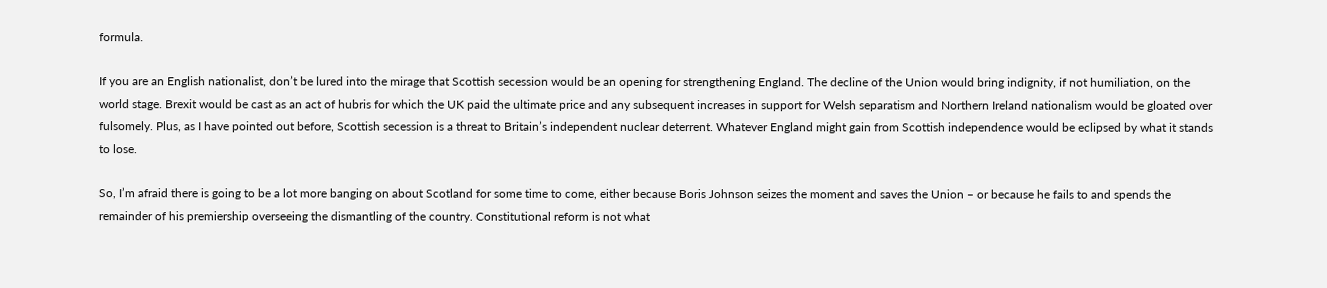formula.

If you are an English nationalist, don’t be lured into the mirage that Scottish secession would be an opening for strengthening England. The decline of the Union would bring indignity, if not humiliation, on the world stage. Brexit would be cast as an act of hubris for which the UK paid the ultimate price and any subsequent increases in support for Welsh separatism and Northern Ireland nationalism would be gloated over fulsomely. Plus, as I have pointed out before, Scottish secession is a threat to Britain’s independent nuclear deterrent. Whatever England might gain from Scottish independence would be eclipsed by what it stands to lose.

So, I’m afraid there is going to be a lot more banging on about Scotland for some time to come, either because Boris Johnson seizes the moment and saves the Union – or because he fails to and spends the remainder of his premiership overseeing the dismantling of the country. Constitutional reform is not what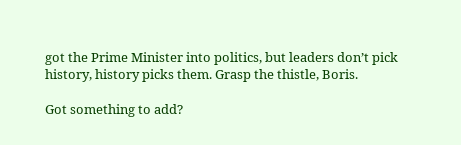got the Prime Minister into politics, but leaders don’t pick history, history picks them. Grasp the thistle, Boris.

Got something to add?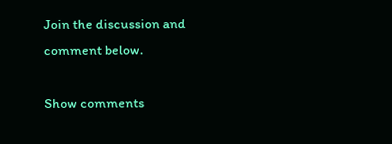Join the discussion and comment below.

Show comments